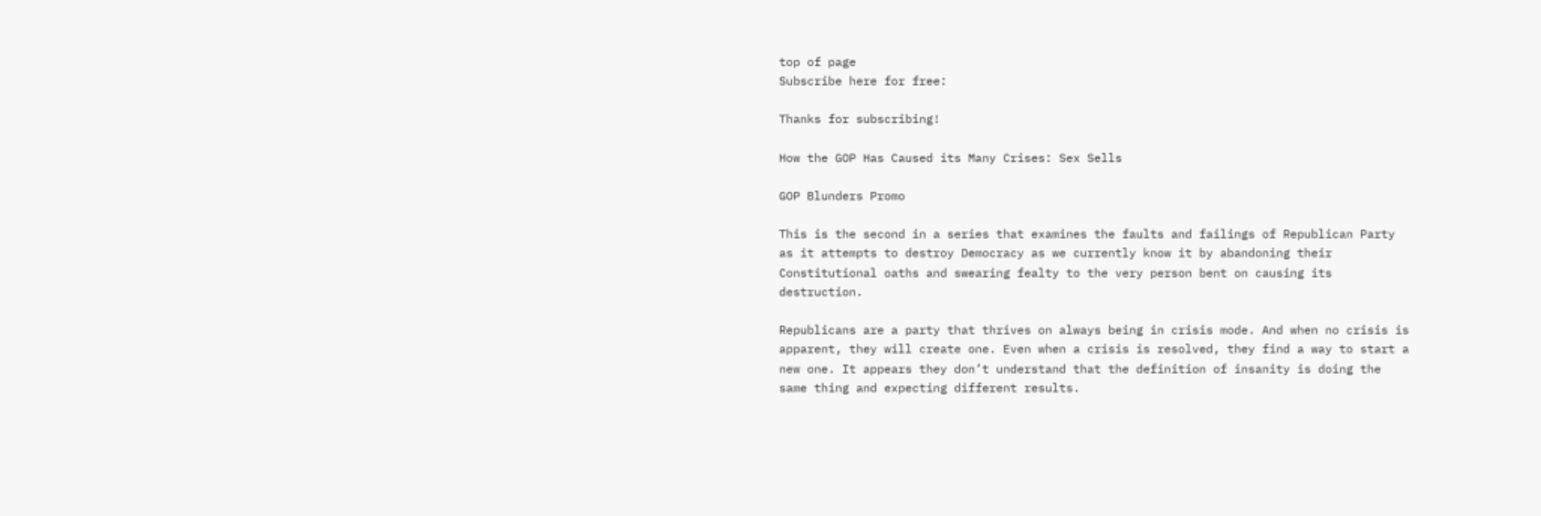top of page
Subscribe here for free:

Thanks for subscribing!

How the GOP Has Caused its Many Crises: Sex Sells

GOP Blunders Promo

This is the second in a series that examines the faults and failings of Republican Party as it attempts to destroy Democracy as we currently know it by abandoning their Constitutional oaths and swearing fealty to the very person bent on causing its destruction.

Republicans are a party that thrives on always being in crisis mode. And when no crisis is apparent, they will create one. Even when a crisis is resolved, they find a way to start a new one. It appears they don’t understand that the definition of insanity is doing the same thing and expecting different results.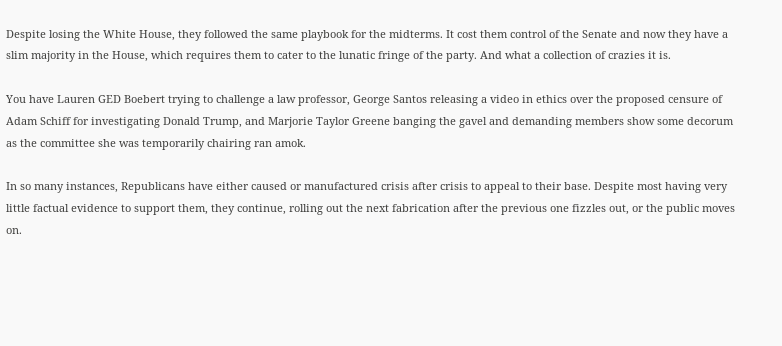Despite losing the White House, they followed the same playbook for the midterms. It cost them control of the Senate and now they have a slim majority in the House, which requires them to cater to the lunatic fringe of the party. And what a collection of crazies it is.

You have Lauren GED Boebert trying to challenge a law professor, George Santos releasing a video in ethics over the proposed censure of Adam Schiff for investigating Donald Trump, and Marjorie Taylor Greene banging the gavel and demanding members show some decorum as the committee she was temporarily chairing ran amok.

In so many instances, Republicans have either caused or manufactured crisis after crisis to appeal to their base. Despite most having very little factual evidence to support them, they continue, rolling out the next fabrication after the previous one fizzles out, or the public moves on.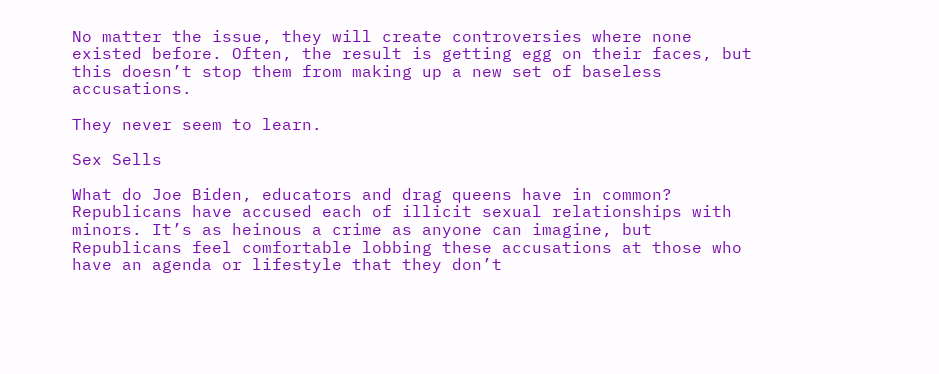No matter the issue, they will create controversies where none existed before. Often, the result is getting egg on their faces, but this doesn’t stop them from making up a new set of baseless accusations.

They never seem to learn.

Sex Sells

What do Joe Biden, educators and drag queens have in common? Republicans have accused each of illicit sexual relationships with minors. It’s as heinous a crime as anyone can imagine, but Republicans feel comfortable lobbing these accusations at those who have an agenda or lifestyle that they don’t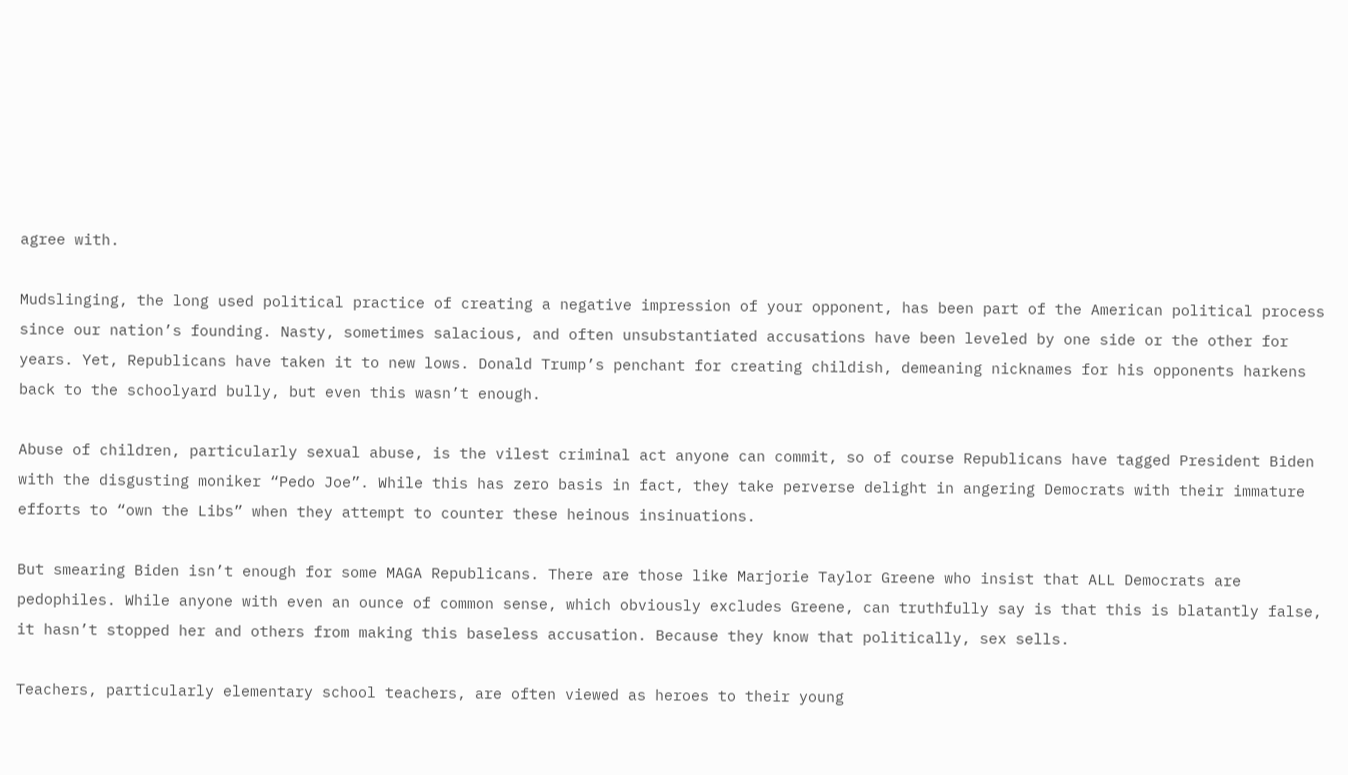agree with.

Mudslinging, the long used political practice of creating a negative impression of your opponent, has been part of the American political process since our nation’s founding. Nasty, sometimes salacious, and often unsubstantiated accusations have been leveled by one side or the other for years. Yet, Republicans have taken it to new lows. Donald Trump’s penchant for creating childish, demeaning nicknames for his opponents harkens back to the schoolyard bully, but even this wasn’t enough.

Abuse of children, particularly sexual abuse, is the vilest criminal act anyone can commit, so of course Republicans have tagged President Biden with the disgusting moniker “Pedo Joe”. While this has zero basis in fact, they take perverse delight in angering Democrats with their immature efforts to “own the Libs” when they attempt to counter these heinous insinuations.

But smearing Biden isn’t enough for some MAGA Republicans. There are those like Marjorie Taylor Greene who insist that ALL Democrats are pedophiles. While anyone with even an ounce of common sense, which obviously excludes Greene, can truthfully say is that this is blatantly false, it hasn’t stopped her and others from making this baseless accusation. Because they know that politically, sex sells.

Teachers, particularly elementary school teachers, are often viewed as heroes to their young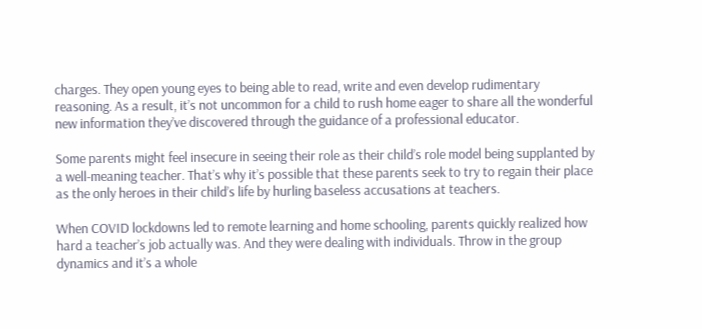charges. They open young eyes to being able to read, write and even develop rudimentary reasoning. As a result, it’s not uncommon for a child to rush home eager to share all the wonderful new information they’ve discovered through the guidance of a professional educator.

Some parents might feel insecure in seeing their role as their child’s role model being supplanted by a well-meaning teacher. That’s why it’s possible that these parents seek to try to regain their place as the only heroes in their child’s life by hurling baseless accusations at teachers.

When COVID lockdowns led to remote learning and home schooling, parents quickly realized how hard a teacher’s job actually was. And they were dealing with individuals. Throw in the group dynamics and it’s a whole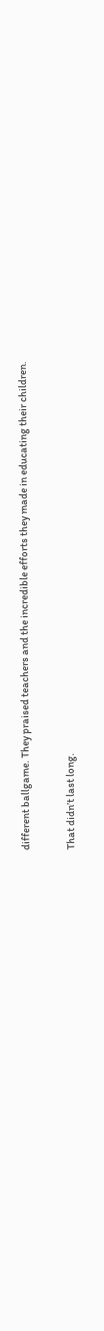different ballgame. They praised teachers and the incredible efforts they made in educating their children.

That didn’t last long.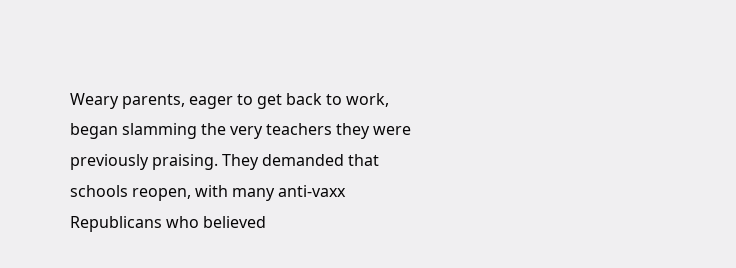Weary parents, eager to get back to work, began slamming the very teachers they were previously praising. They demanded that schools reopen, with many anti-vaxx Republicans who believed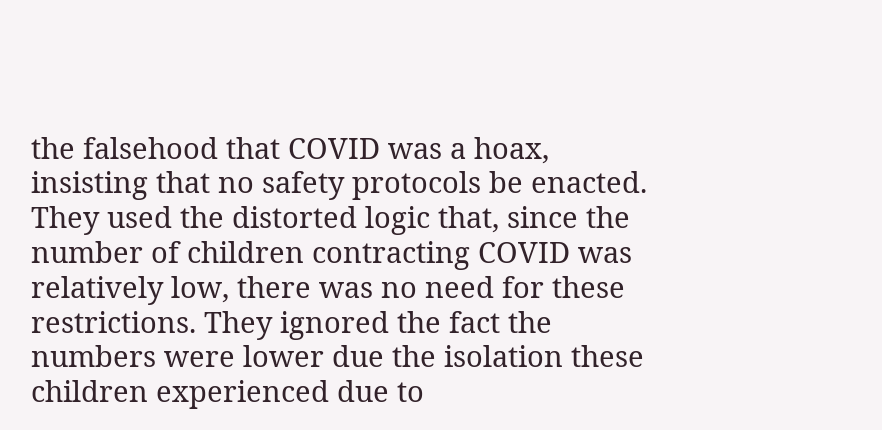the falsehood that COVID was a hoax, insisting that no safety protocols be enacted. They used the distorted logic that, since the number of children contracting COVID was relatively low, there was no need for these restrictions. They ignored the fact the numbers were lower due the isolation these children experienced due to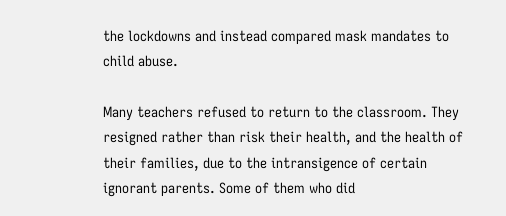the lockdowns and instead compared mask mandates to child abuse.

Many teachers refused to return to the classroom. They resigned rather than risk their health, and the health of their families, due to the intransigence of certain ignorant parents. Some of them who did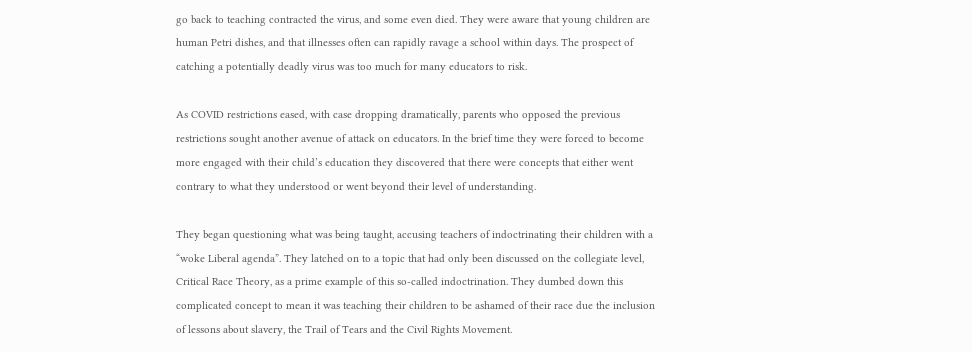go back to teaching contracted the virus, and some even died. They were aware that young children are human Petri dishes, and that illnesses often can rapidly ravage a school within days. The prospect of catching a potentially deadly virus was too much for many educators to risk.

As COVID restrictions eased, with case dropping dramatically, parents who opposed the previous restrictions sought another avenue of attack on educators. In the brief time they were forced to become more engaged with their child’s education they discovered that there were concepts that either went contrary to what they understood or went beyond their level of understanding.

They began questioning what was being taught, accusing teachers of indoctrinating their children with a “woke Liberal agenda”. They latched on to a topic that had only been discussed on the collegiate level, Critical Race Theory, as a prime example of this so-called indoctrination. They dumbed down this complicated concept to mean it was teaching their children to be ashamed of their race due the inclusion of lessons about slavery, the Trail of Tears and the Civil Rights Movement.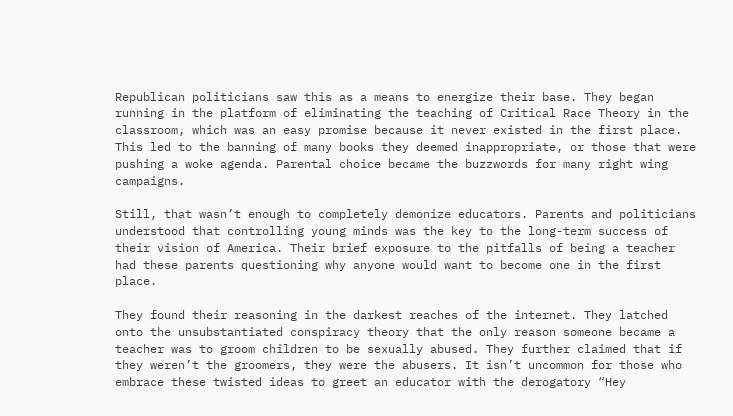Republican politicians saw this as a means to energize their base. They began running in the platform of eliminating the teaching of Critical Race Theory in the classroom, which was an easy promise because it never existed in the first place. This led to the banning of many books they deemed inappropriate, or those that were pushing a woke agenda. Parental choice became the buzzwords for many right wing campaigns.

Still, that wasn’t enough to completely demonize educators. Parents and politicians understood that controlling young minds was the key to the long-term success of their vision of America. Their brief exposure to the pitfalls of being a teacher had these parents questioning why anyone would want to become one in the first place.

They found their reasoning in the darkest reaches of the internet. They latched onto the unsubstantiated conspiracy theory that the only reason someone became a teacher was to groom children to be sexually abused. They further claimed that if they weren’t the groomers, they were the abusers. It isn’t uncommon for those who embrace these twisted ideas to greet an educator with the derogatory “Hey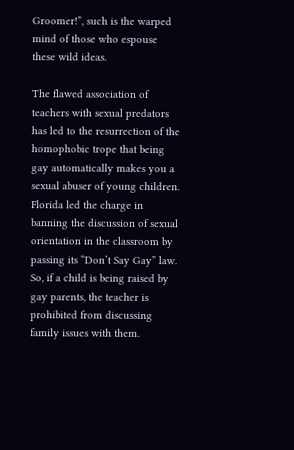Groomer!”, such is the warped mind of those who espouse these wild ideas.

The flawed association of teachers with sexual predators has led to the resurrection of the homophobic trope that being gay automatically makes you a sexual abuser of young children. Florida led the charge in banning the discussion of sexual orientation in the classroom by passing its “Don’t Say Gay” law. So, if a child is being raised by gay parents, the teacher is prohibited from discussing family issues with them.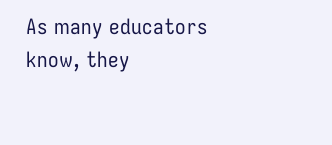As many educators know, they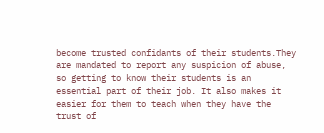become trusted confidants of their students.They are mandated to report any suspicion of abuse, so getting to know their students is an essential part of their job. It also makes it easier for them to teach when they have the trust of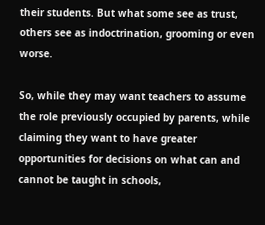their students. But what some see as trust, others see as indoctrination, grooming or even worse.

So, while they may want teachers to assume the role previously occupied by parents, while claiming they want to have greater opportunities for decisions on what can and cannot be taught in schools,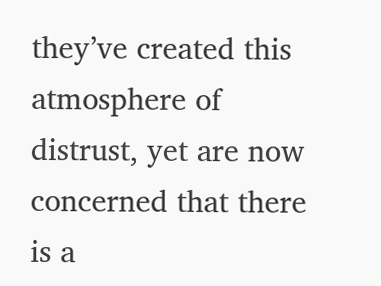they’ve created this atmosphere of distrust, yet are now concerned that there is a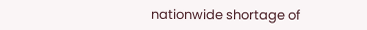nationwide shortage of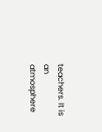teachers. It is an atmosphere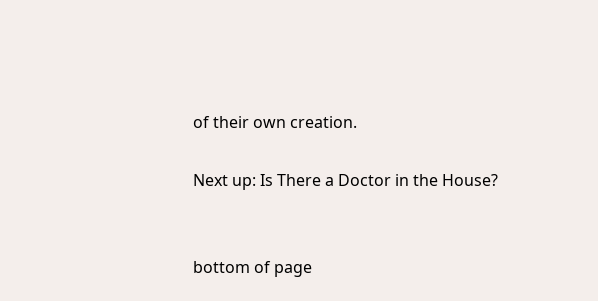of their own creation.

Next up: Is There a Doctor in the House?


bottom of page